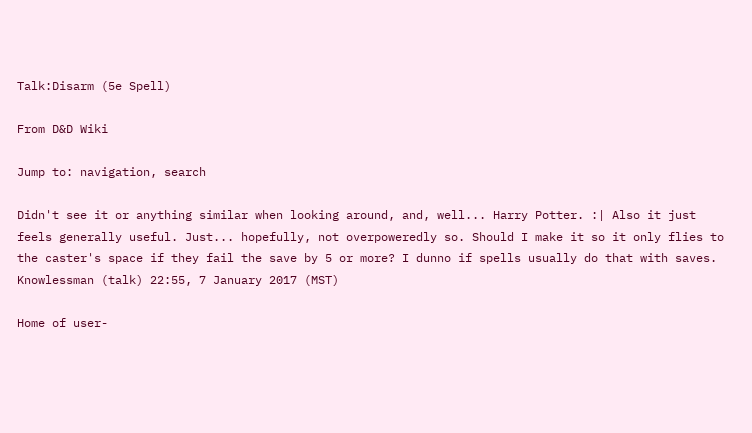Talk:Disarm (5e Spell)

From D&D Wiki

Jump to: navigation, search

Didn't see it or anything similar when looking around, and, well... Harry Potter. :| Also it just feels generally useful. Just... hopefully, not overpoweredly so. Should I make it so it only flies to the caster's space if they fail the save by 5 or more? I dunno if spells usually do that with saves. Knowlessman (talk) 22:55, 7 January 2017 (MST)

Home of user-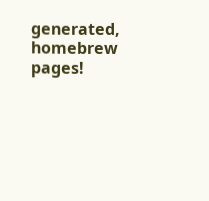generated,
homebrew pages!